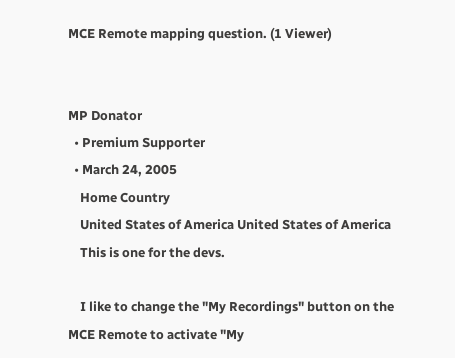MCE Remote mapping question. (1 Viewer)


MP Donator
  • Premium Supporter
  • March 24, 2005
    Home Country
    United States of America United States of America
    This is one for the devs.

    I like to change the "My Recordings" button on the MCE Remote to activate "My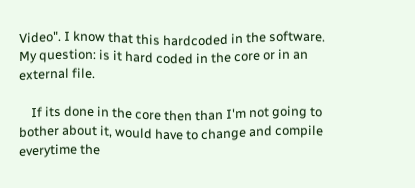Video". I know that this hardcoded in the software. My question: is it hard coded in the core or in an external file.

    If its done in the core then than I'm not going to bother about it, would have to change and compile everytime the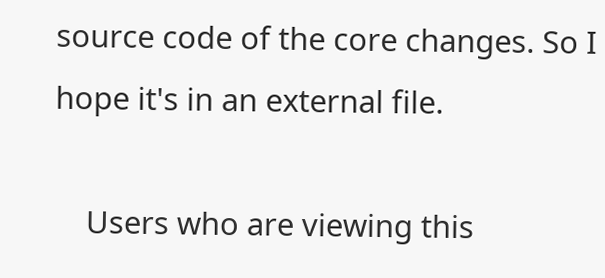source code of the core changes. So I hope it's in an external file.

    Users who are viewing this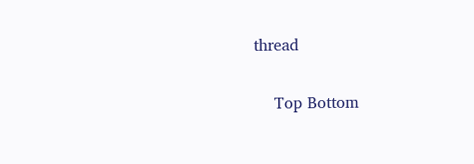thread

    Top Bottom